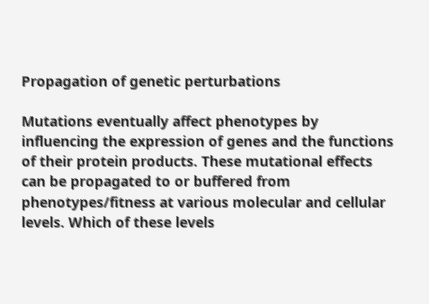Propagation of genetic perturbations

Mutations eventually affect phenotypes by influencing the expression of genes and the functions of their protein products. These mutational effects can be propagated to or buffered from phenotypes/fitness at various molecular and cellular levels. Which of these levels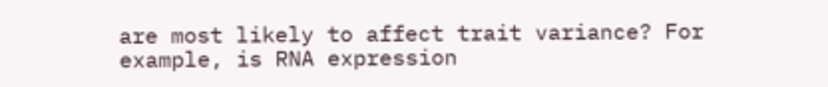are most likely to affect trait variance? For example, is RNA expression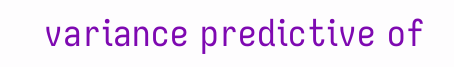variance predictive of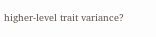higher-level trait variance?